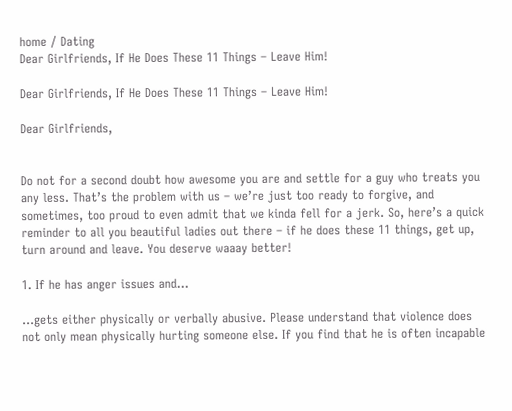home / Dating
Dear Girlfriends, If He Does These 11 Things – Leave Him!

Dear Girlfriends, If He Does These 11 Things – Leave Him!

Dear Girlfriends,


Do not for a second doubt how awesome you are and settle for a guy who treats you any less. That’s the problem with us – we’re just too ready to forgive, and sometimes, too proud to even admit that we kinda fell for a jerk. So, here’s a quick reminder to all you beautiful ladies out there – if he does these 11 things, get up, turn around and leave. You deserve waaay better!

1. If he has anger issues and…

…gets either physically or verbally abusive. Please understand that violence does not only mean physically hurting someone else. If you find that he is often incapable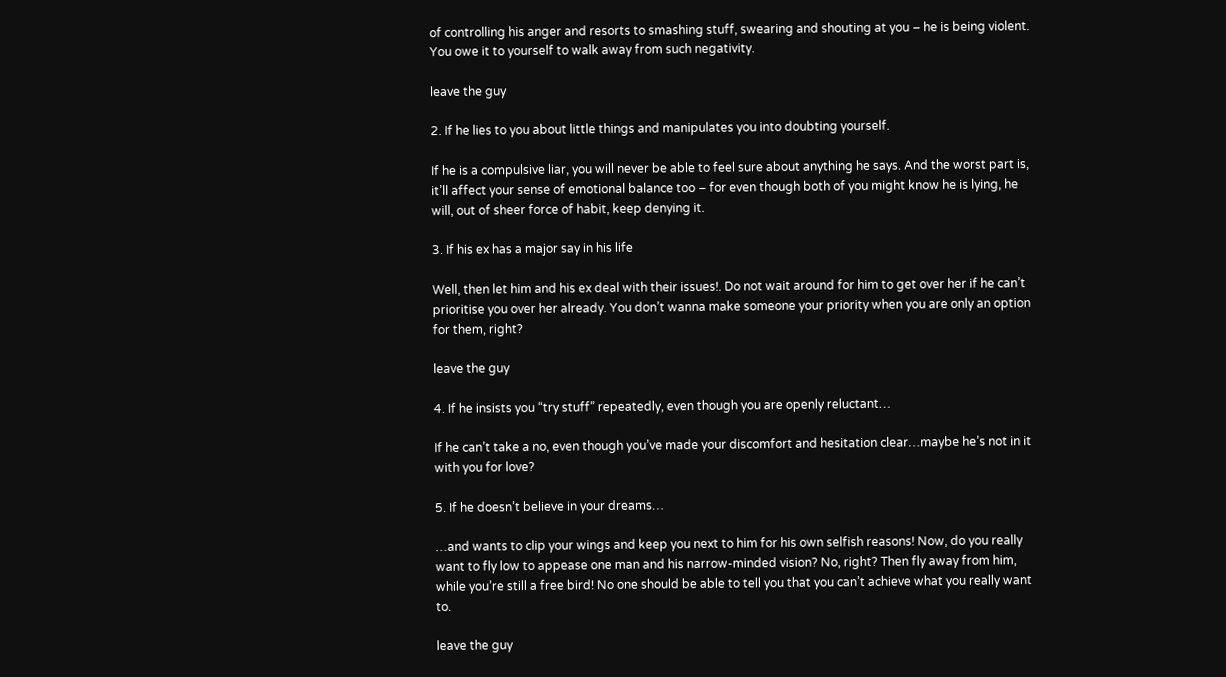of controlling his anger and resorts to smashing stuff, swearing and shouting at you – he is being violent. You owe it to yourself to walk away from such negativity.

leave the guy

2. If he lies to you about little things and manipulates you into doubting yourself.

If he is a compulsive liar, you will never be able to feel sure about anything he says. And the worst part is, it’ll affect your sense of emotional balance too – for even though both of you might know he is lying, he will, out of sheer force of habit, keep denying it.

3. If his ex has a major say in his life

Well, then let him and his ex deal with their issues!. Do not wait around for him to get over her if he can’t prioritise you over her already. You don’t wanna make someone your priority when you are only an option for them, right?

leave the guy

4. If he insists you “try stuff” repeatedly, even though you are openly reluctant…

If he can’t take a no, even though you’ve made your discomfort and hesitation clear…maybe he’s not in it with you for love?

5. If he doesn’t believe in your dreams…

…and wants to clip your wings and keep you next to him for his own selfish reasons! Now, do you really want to fly low to appease one man and his narrow-minded vision? No, right? Then fly away from him, while you’re still a free bird! No one should be able to tell you that you can’t achieve what you really want to.

leave the guy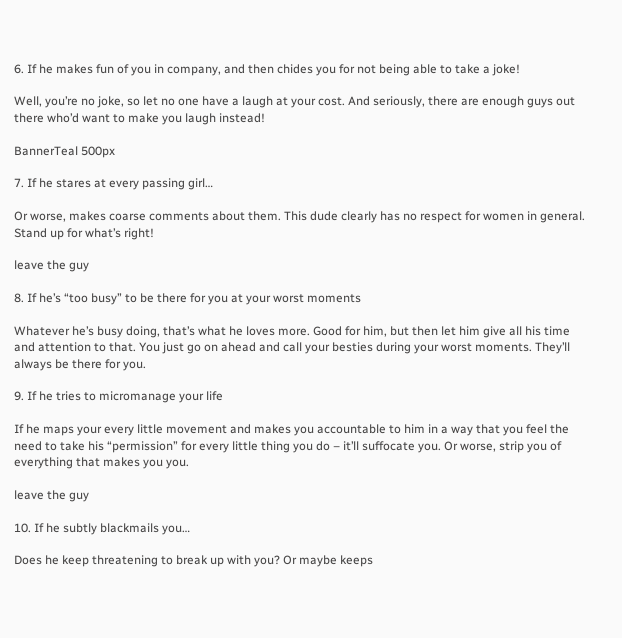6. If he makes fun of you in company, and then chides you for not being able to take a joke!

Well, you’re no joke, so let no one have a laugh at your cost. And seriously, there are enough guys out there who’d want to make you laugh instead!

BannerTeal 500px

7. If he stares at every passing girl…

Or worse, makes coarse comments about them. This dude clearly has no respect for women in general. Stand up for what’s right!

leave the guy

8. If he’s “too busy” to be there for you at your worst moments

Whatever he’s busy doing, that’s what he loves more. Good for him, but then let him give all his time and attention to that. You just go on ahead and call your besties during your worst moments. They’ll always be there for you.

9. If he tries to micromanage your life

If he maps your every little movement and makes you accountable to him in a way that you feel the need to take his “permission” for every little thing you do – it’ll suffocate you. Or worse, strip you of everything that makes you you.

leave the guy

10. If he subtly blackmails you…

Does he keep threatening to break up with you? Or maybe keeps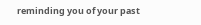reminding you of your past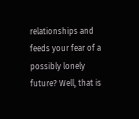relationships and feeds your fear of a possibly lonely future? Well, that is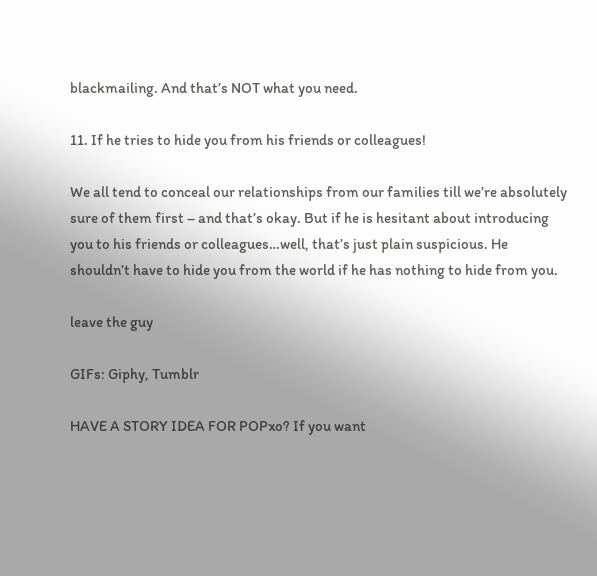blackmailing. And that’s NOT what you need.

11. If he tries to hide you from his friends or colleagues!

We all tend to conceal our relationships from our families till we’re absolutely sure of them first – and that’s okay. But if he is hesitant about introducing you to his friends or colleagues…well, that’s just plain suspicious. He shouldn’t have to hide you from the world if he has nothing to hide from you.

leave the guy

GIFs: Giphy, Tumblr

HAVE A STORY IDEA FOR POPxo? If you want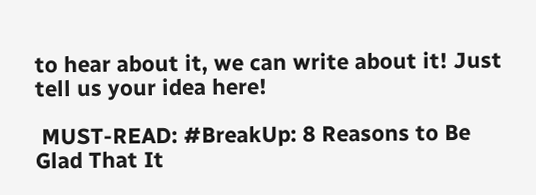to hear about it, we can write about it! Just tell us your idea here!

 MUST-READ: #BreakUp: 8 Reasons to Be Glad That It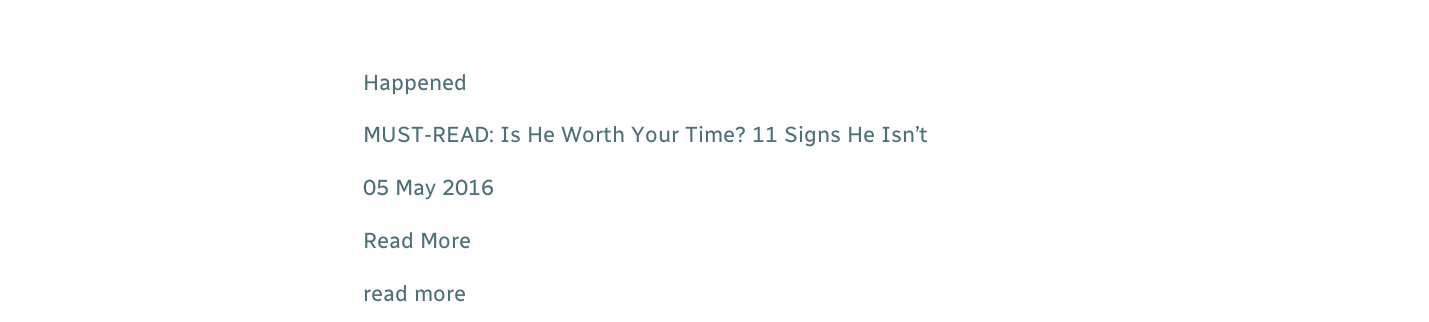Happened

MUST-READ: Is He Worth Your Time? 11 Signs He Isn’t

05 May 2016

Read More

read more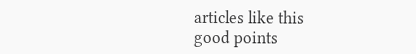articles like this
good points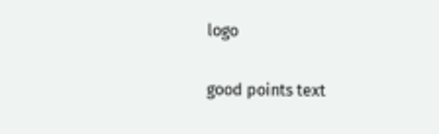logo

good points text